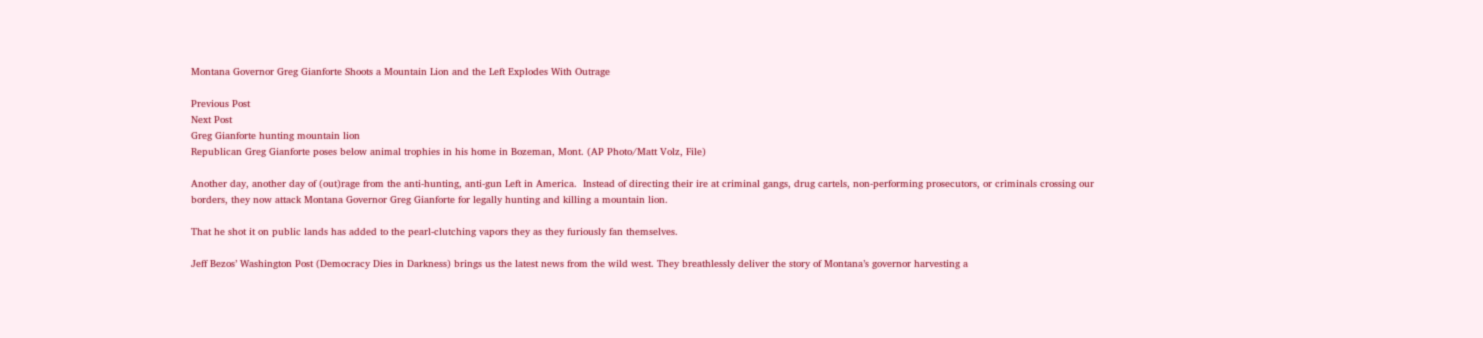Montana Governor Greg Gianforte Shoots a Mountain Lion and the Left Explodes With Outrage

Previous Post
Next Post
Greg Gianforte hunting mountain lion
Republican Greg Gianforte poses below animal trophies in his home in Bozeman, Mont. (AP Photo/Matt Volz, File)

Another day, another day of (out)rage from the anti-hunting, anti-gun Left in America.  Instead of directing their ire at criminal gangs, drug cartels, non-performing prosecutors, or criminals crossing our borders, they now attack Montana Governor Greg Gianforte for legally hunting and killing a mountain lion.

That he shot it on public lands has added to the pearl-clutching vapors they as they furiously fan themselves.

Jeff Bezos’ Washington Post (Democracy Dies in Darkness) brings us the latest news from the wild west. They breathlessly deliver the story of Montana’s governor harvesting a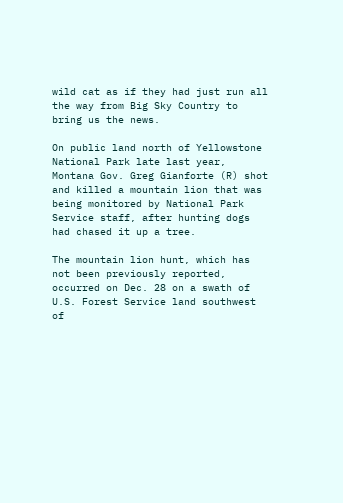wild cat as if they had just run all the way from Big Sky Country to bring us the news.

On public land north of Yellowstone National Park late last year, Montana Gov. Greg Gianforte (R) shot and killed a mountain lion that was being monitored by National Park Service staff, after hunting dogs had chased it up a tree.

The mountain lion hunt, which has not been previously reported, occurred on Dec. 28 on a swath of U.S. Forest Service land southwest of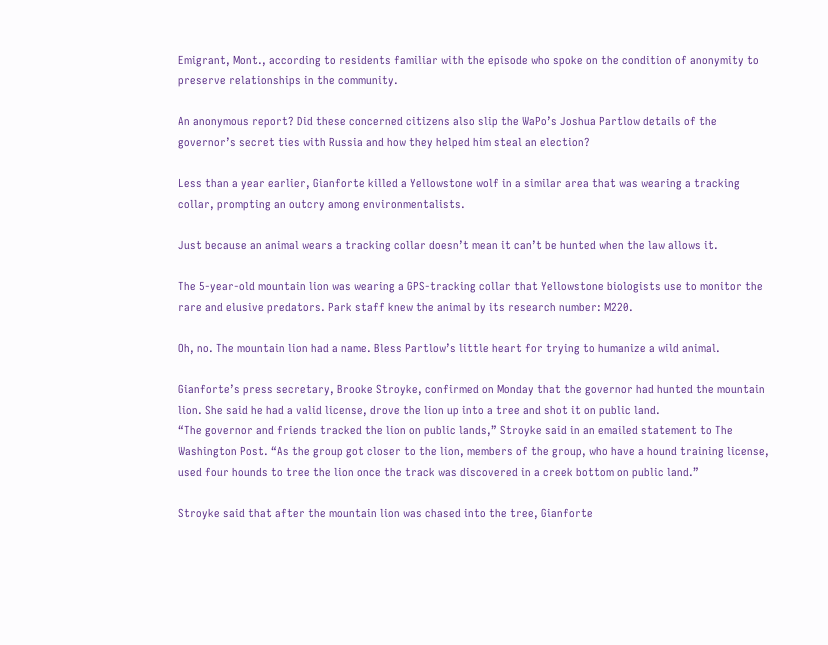Emigrant, Mont., according to residents familiar with the episode who spoke on the condition of anonymity to preserve relationships in the community.

An anonymous report? Did these concerned citizens also slip the WaPo’s Joshua Partlow details of the governor’s secret ties with Russia and how they helped him steal an election?

Less than a year earlier, Gianforte killed a Yellowstone wolf in a similar area that was wearing a tracking collar, prompting an outcry among environmentalists.

Just because an animal wears a tracking collar doesn’t mean it can’t be hunted when the law allows it.

The 5-year-old mountain lion was wearing a GPS-tracking collar that Yellowstone biologists use to monitor the rare and elusive predators. Park staff knew the animal by its research number: M220.

Oh, no. The mountain lion had a name. Bless Partlow’s little heart for trying to humanize a wild animal.

Gianforte’s press secretary, Brooke Stroyke, confirmed on Monday that the governor had hunted the mountain lion. She said he had a valid license, drove the lion up into a tree and shot it on public land.
“The governor and friends tracked the lion on public lands,” Stroyke said in an emailed statement to The Washington Post. “As the group got closer to the lion, members of the group, who have a hound training license, used four hounds to tree the lion once the track was discovered in a creek bottom on public land.”

Stroyke said that after the mountain lion was chased into the tree, Gianforte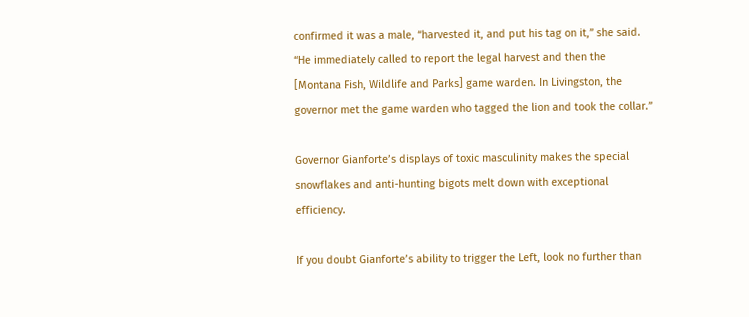confirmed it was a male, “harvested it, and put his tag on it,” she said. “He immediately called to report the legal harvest and then the [Montana Fish, Wildlife and Parks] game warden. In Livingston, the governor met the game warden who tagged the lion and took the collar.”

Governor Gianforte’s displays of toxic masculinity makes the special snowflakes and anti-hunting bigots melt down with exceptional efficiency.

If you doubt Gianforte’s ability to trigger the Left, look no further than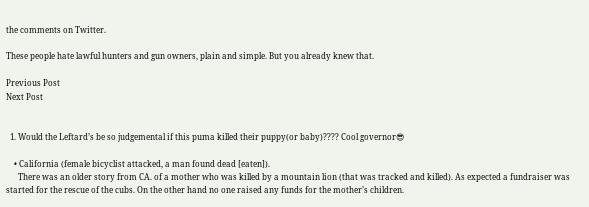the comments on Twitter.

These people hate lawful hunters and gun owners, plain and simple. But you already knew that.

Previous Post
Next Post


  1. Would the Leftard’s be so judgemental if this puma killed their puppy(or baby)???? Cool governor😎

    • California (female bicyclist attacked, a man found dead [eaten]).
      There was an older story from CA. of a mother who was killed by a mountain lion (that was tracked and killed). As expected a fundraiser was started for the rescue of the cubs. On the other hand no one raised any funds for the mother’s children.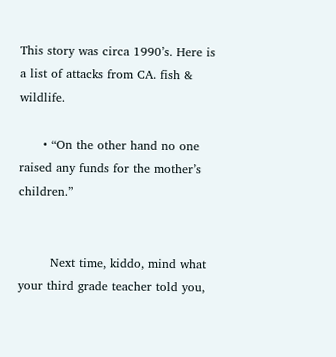This story was circa 1990’s. Here is a list of attacks from CA. fish & wildlife.

      • “On the other hand no one raised any funds for the mother’s children.”


        Next time, kiddo, mind what your third grade teacher told you,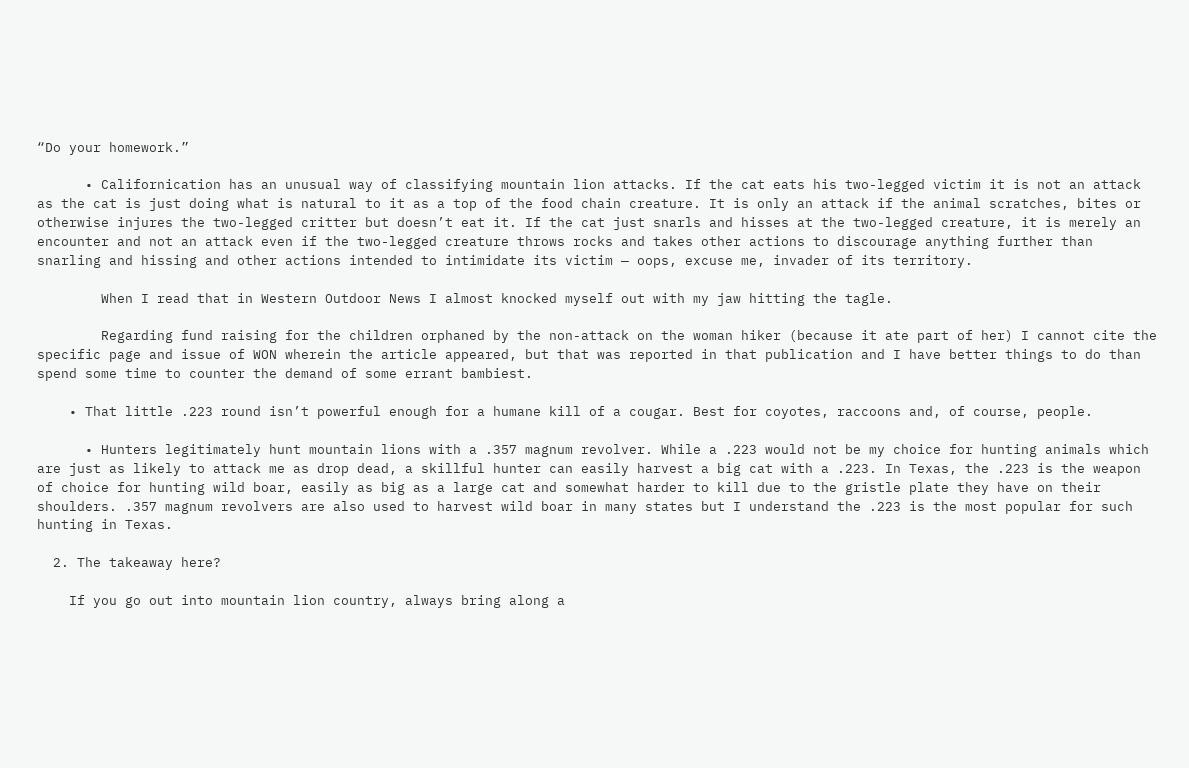“Do your homework.”

      • Californication has an unusual way of classifying mountain lion attacks. If the cat eats his two-legged victim it is not an attack as the cat is just doing what is natural to it as a top of the food chain creature. It is only an attack if the animal scratches, bites or otherwise injures the two-legged critter but doesn’t eat it. If the cat just snarls and hisses at the two-legged creature, it is merely an encounter and not an attack even if the two-legged creature throws rocks and takes other actions to discourage anything further than snarling and hissing and other actions intended to intimidate its victim — oops, excuse me, invader of its territory.

        When I read that in Western Outdoor News I almost knocked myself out with my jaw hitting the tagle.

        Regarding fund raising for the children orphaned by the non-attack on the woman hiker (because it ate part of her) I cannot cite the specific page and issue of WON wherein the article appeared, but that was reported in that publication and I have better things to do than spend some time to counter the demand of some errant bambiest.

    • That little .223 round isn’t powerful enough for a humane kill of a cougar. Best for coyotes, raccoons and, of course, people.

      • Hunters legitimately hunt mountain lions with a .357 magnum revolver. While a .223 would not be my choice for hunting animals which are just as likely to attack me as drop dead, a skillful hunter can easily harvest a big cat with a .223. In Texas, the .223 is the weapon of choice for hunting wild boar, easily as big as a large cat and somewhat harder to kill due to the gristle plate they have on their shoulders. .357 magnum revolvers are also used to harvest wild boar in many states but I understand the .223 is the most popular for such hunting in Texas.

  2. The takeaway here?

    If you go out into mountain lion country, always bring along a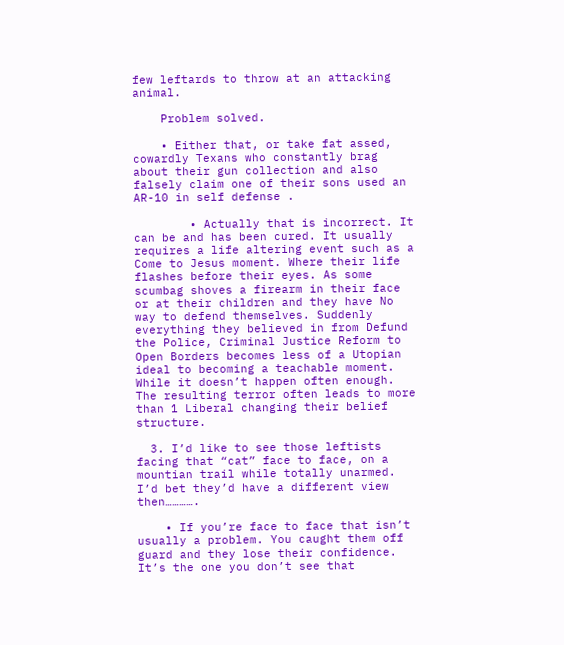few leftards to throw at an attacking animal.

    Problem solved.

    • Either that, or take fat assed, cowardly Texans who constantly brag about their gun collection and also falsely claim one of their sons used an AR-10 in self defense .

        • Actually that is incorrect. It can be and has been cured. It usually requires a life altering event such as a Come to Jesus moment. Where their life flashes before their eyes. As some scumbag shoves a firearm in their face or at their children and they have No way to defend themselves. Suddenly everything they believed in from Defund the Police, Criminal Justice Reform to Open Borders becomes less of a Utopian ideal to becoming a teachable moment. While it doesn’t happen often enough. The resulting terror often leads to more than 1 Liberal changing their belief structure.

  3. I’d like to see those leftists facing that “cat” face to face, on a mountian trail while totally unarmed. I’d bet they’d have a different view then………….

    • If you’re face to face that isn’t usually a problem. You caught them off guard and they lose their confidence. It’s the one you don’t see that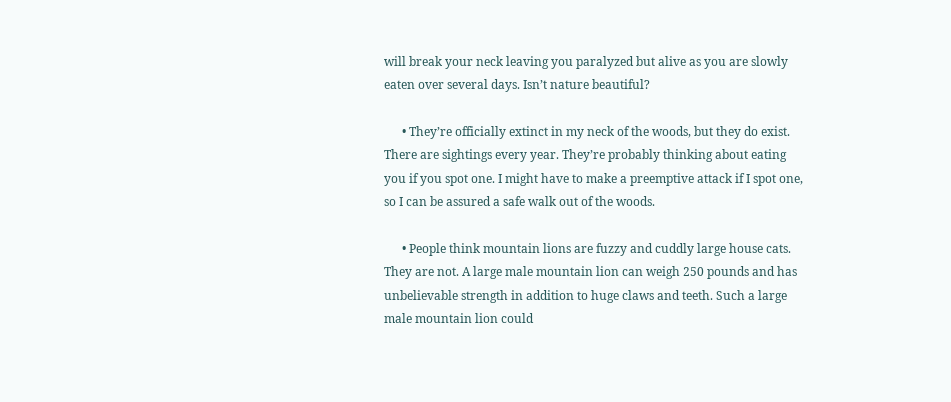will break your neck leaving you paralyzed but alive as you are slowly eaten over several days. Isn’t nature beautiful?

      • They’re officially extinct in my neck of the woods, but they do exist. There are sightings every year. They’re probably thinking about eating you if you spot one. I might have to make a preemptive attack if I spot one, so I can be assured a safe walk out of the woods.

      • People think mountain lions are fuzzy and cuddly large house cats. They are not. A large male mountain lion can weigh 250 pounds and has unbelievable strength in addition to huge claws and teeth. Such a large male mountain lion could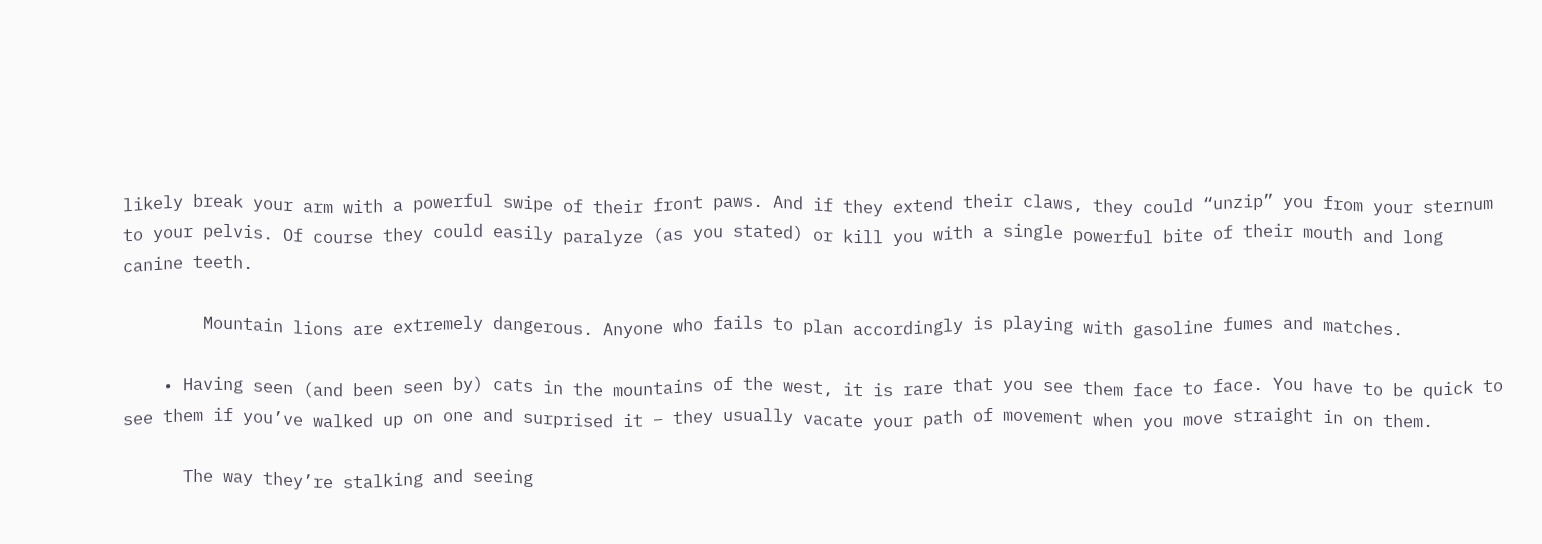likely break your arm with a powerful swipe of their front paws. And if they extend their claws, they could “unzip” you from your sternum to your pelvis. Of course they could easily paralyze (as you stated) or kill you with a single powerful bite of their mouth and long canine teeth.

        Mountain lions are extremely dangerous. Anyone who fails to plan accordingly is playing with gasoline fumes and matches.

    • Having seen (and been seen by) cats in the mountains of the west, it is rare that you see them face to face. You have to be quick to see them if you’ve walked up on one and surprised it – they usually vacate your path of movement when you move straight in on them.

      The way they’re stalking and seeing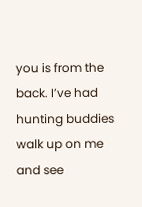you is from the back. I’ve had hunting buddies walk up on me and see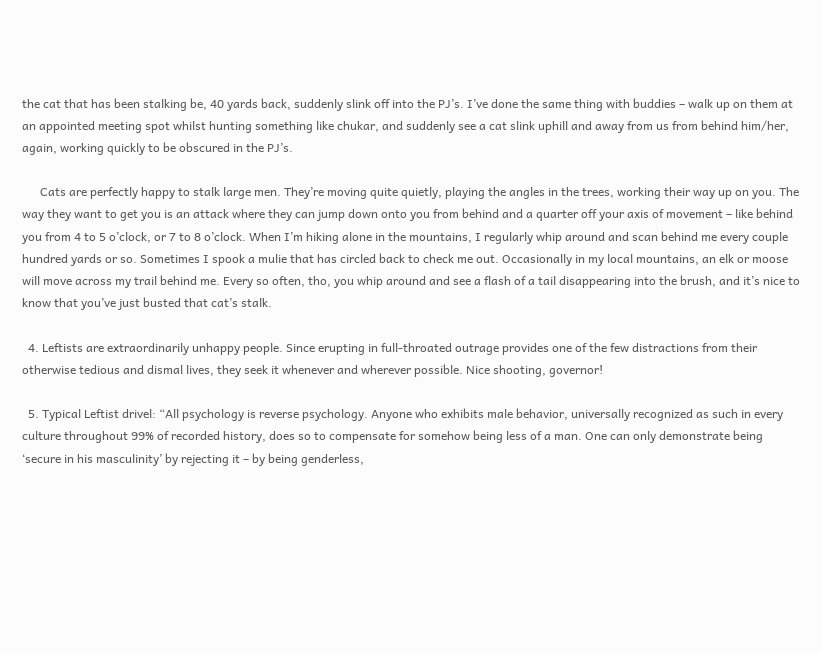the cat that has been stalking be, 40 yards back, suddenly slink off into the PJ’s. I’ve done the same thing with buddies – walk up on them at an appointed meeting spot whilst hunting something like chukar, and suddenly see a cat slink uphill and away from us from behind him/her, again, working quickly to be obscured in the PJ’s.

      Cats are perfectly happy to stalk large men. They’re moving quite quietly, playing the angles in the trees, working their way up on you. The way they want to get you is an attack where they can jump down onto you from behind and a quarter off your axis of movement – like behind you from 4 to 5 o’clock, or 7 to 8 o’clock. When I’m hiking alone in the mountains, I regularly whip around and scan behind me every couple hundred yards or so. Sometimes I spook a mulie that has circled back to check me out. Occasionally in my local mountains, an elk or moose will move across my trail behind me. Every so often, tho, you whip around and see a flash of a tail disappearing into the brush, and it’s nice to know that you’ve just busted that cat’s stalk.

  4. Leftists are extraordinarily unhappy people. Since erupting in full-throated outrage provides one of the few distractions from their otherwise tedious and dismal lives, they seek it whenever and wherever possible. Nice shooting, governor!

  5. Typical Leftist drivel: “All psychology is reverse psychology. Anyone who exhibits male behavior, universally recognized as such in every culture throughout 99% of recorded history, does so to compensate for somehow being less of a man. One can only demonstrate being ‘secure in his masculinity’ by rejecting it – by being genderless,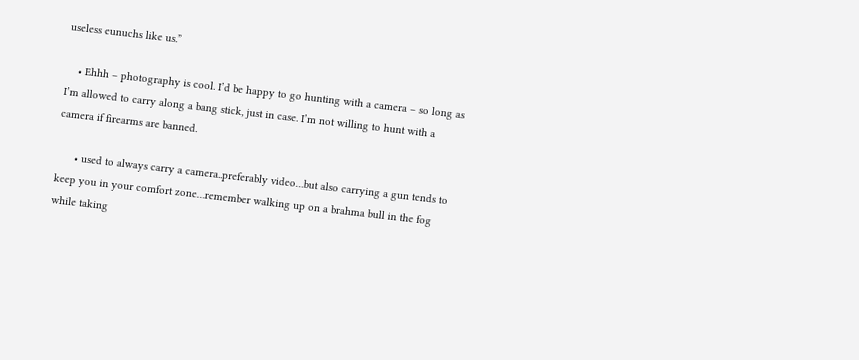useless eunuchs like us.”

    • Ehhh – photography is cool. I’d be happy to go hunting with a camera – so long as I’m allowed to carry along a bang stick, just in case. I’m not willing to hunt with a camera if firearms are banned.

      • used to always carry a camera..preferably video…but also carrying a gun tends to keep you in your comfort zone…remember walking up on a brahma bull in the fog while taking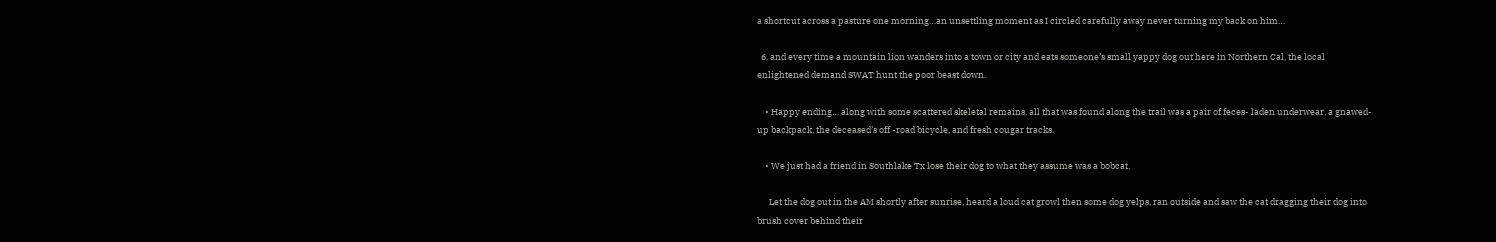a shortcut across a pasture one morning…an unsettling moment as I circled carefully away never turning my back on him…

  6. and every time a mountain lion wanders into a town or city and eats someone’s small yappy dog out here in Northern Cal, the local enlightened demand SWAT hunt the poor beast down.

    • Happy ending… along with some scattered skeletal remains, all that was found along the trail was a pair of feces- laden underwear, a gnawed-up backpack, the deceased’s off -road bicycle, and fresh cougar tracks.

    • We just had a friend in Southlake Tx lose their dog to what they assume was a bobcat.

      Let the dog out in the AM shortly after sunrise, heard a loud cat growl then some dog yelps, ran outside and saw the cat dragging their dog into brush cover behind their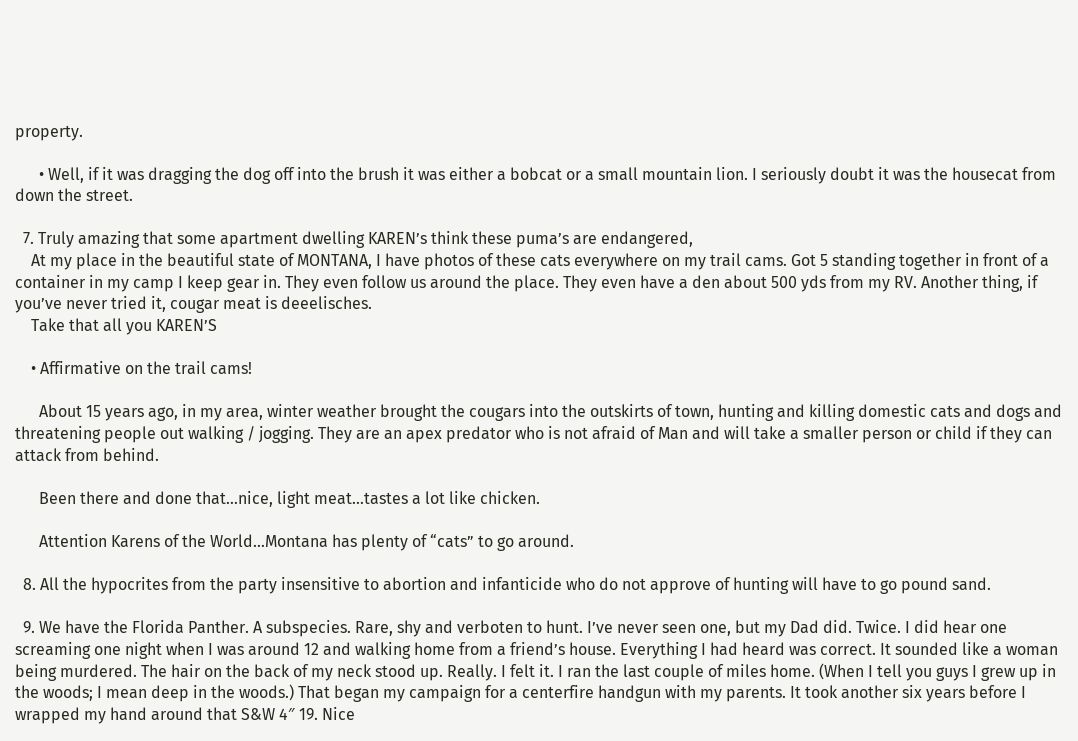property.

      • Well, if it was dragging the dog off into the brush it was either a bobcat or a small mountain lion. I seriously doubt it was the housecat from down the street.

  7. Truly amazing that some apartment dwelling KAREN’s think these puma’s are endangered,
    At my place in the beautiful state of MONTANA, I have photos of these cats everywhere on my trail cams. Got 5 standing together in front of a container in my camp I keep gear in. They even follow us around the place. They even have a den about 500 yds from my RV. Another thing, if you’ve never tried it, cougar meat is deeelisches.
    Take that all you KAREN’S

    • Affirmative on the trail cams!

      About 15 years ago, in my area, winter weather brought the cougars into the outskirts of town, hunting and killing domestic cats and dogs and threatening people out walking / jogging. They are an apex predator who is not afraid of Man and will take a smaller person or child if they can attack from behind.

      Been there and done that…nice, light meat…tastes a lot like chicken.

      Attention Karens of the World…Montana has plenty of “cats” to go around.

  8. All the hypocrites from the party insensitive to abortion and infanticide who do not approve of hunting will have to go pound sand.

  9. We have the Florida Panther. A subspecies. Rare, shy and verboten to hunt. I’ve never seen one, but my Dad did. Twice. I did hear one screaming one night when I was around 12 and walking home from a friend’s house. Everything I had heard was correct. It sounded like a woman being murdered. The hair on the back of my neck stood up. Really. I felt it. I ran the last couple of miles home. (When I tell you guys I grew up in the woods; I mean deep in the woods.) That began my campaign for a centerfire handgun with my parents. It took another six years before I wrapped my hand around that S&W 4″ 19. Nice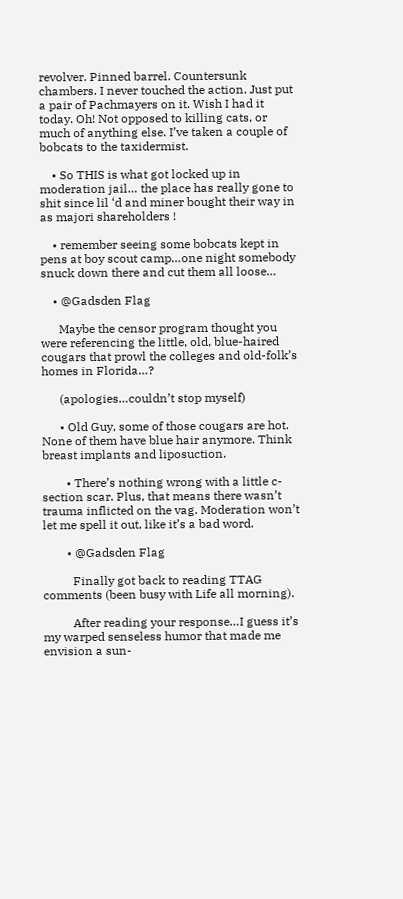revolver. Pinned barrel. Countersunk chambers. I never touched the action. Just put a pair of Pachmayers on it. Wish I had it today. Oh! Not opposed to killing cats, or much of anything else. I’ve taken a couple of bobcats to the taxidermist.

    • So THIS is what got locked up in moderation jail… the place has really gone to shit since lil ‘d and miner bought their way in as majori shareholders !

    • remember seeing some bobcats kept in pens at boy scout camp…one night somebody snuck down there and cut them all loose…

    • @Gadsden Flag

      Maybe the censor program thought you were referencing the little, old, blue-haired cougars that prowl the colleges and old-folk’s homes in Florida…?

      (apologies…couldn’t stop myself)

      • Old Guy, some of those cougars are hot. None of them have blue hair anymore. Think breast implants and liposuction.

        • There’s nothing wrong with a little c-section scar. Plus, that means there wasn’t trauma inflicted on the vag. Moderation won’t let me spell it out, like it’s a bad word.

        • @Gadsden Flag

          Finally got back to reading TTAG comments (been busy with Life all morning).

          After reading your response…I guess it’s my warped senseless humor that made me envision a sun-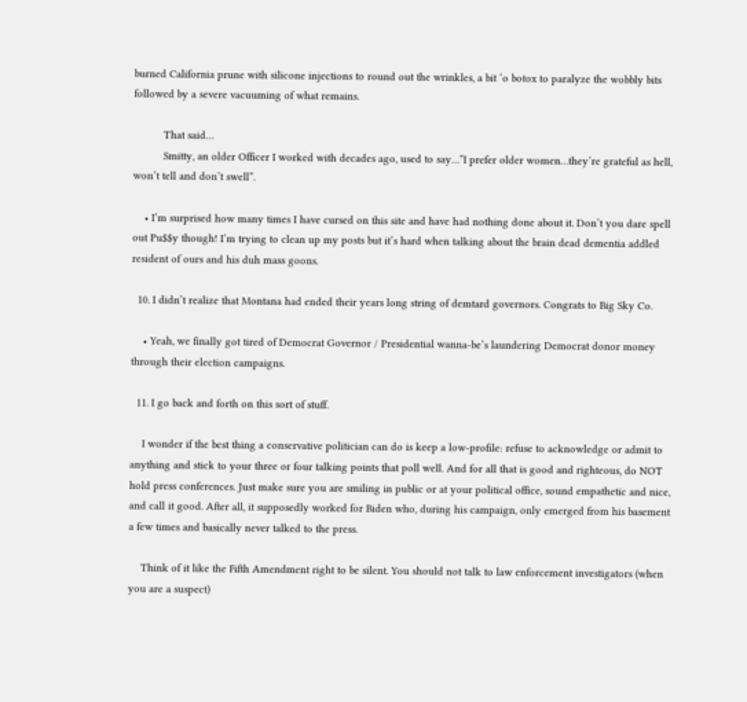burned California prune with silicone injections to round out the wrinkles, a bit ‘o botox to paralyze the wobbly bits followed by a severe vacuuming of what remains.

          That said…
          Smitty, an older Officer I worked with decades ago, used to say…”I prefer older women…they’re grateful as hell, won’t tell and don’t swell”.

    • I’m surprised how many times I have cursed on this site and have had nothing done about it. Don’t you dare spell out Pu$$y though! I’m trying to clean up my posts but it’s hard when talking about the brain dead dementia addled resident of ours and his duh mass goons.

  10. I didn’t realize that Montana had ended their years long string of demtard governors. Congrats to Big Sky Co.

    • Yeah, we finally got tired of Democrat Governor / Presidential wanna-be’s laundering Democrat donor money through their election campaigns.

  11. I go back and forth on this sort of stuff.

    I wonder if the best thing a conservative politician can do is keep a low-profile: refuse to acknowledge or admit to anything and stick to your three or four talking points that poll well. And for all that is good and righteous, do NOT hold press conferences. Just make sure you are smiling in public or at your political office, sound empathetic and nice, and call it good. After all, it supposedly worked for Biden who, during his campaign, only emerged from his basement a few times and basically never talked to the press.

    Think of it like the Fifth Amendment right to be silent. You should not talk to law enforcement investigators (when you are a suspect)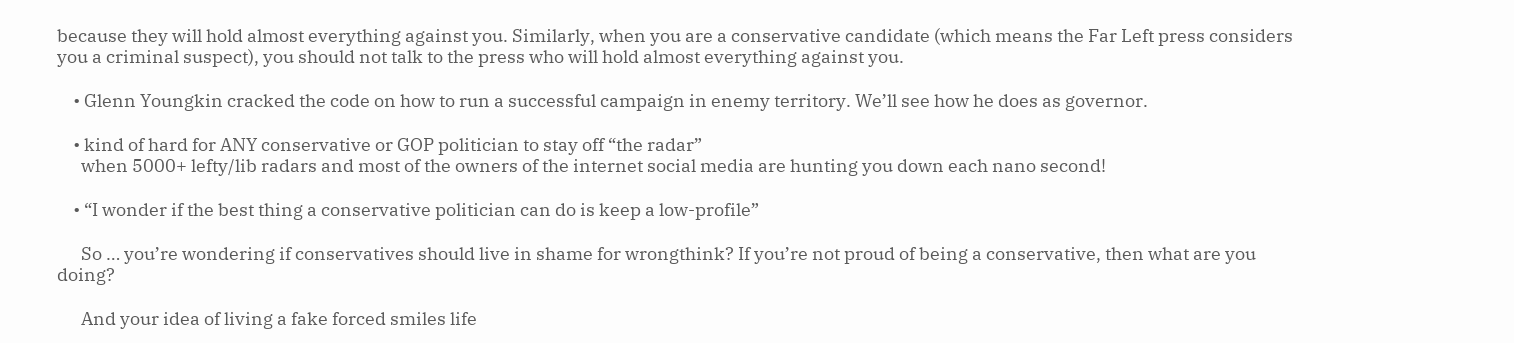because they will hold almost everything against you. Similarly, when you are a conservative candidate (which means the Far Left press considers you a criminal suspect), you should not talk to the press who will hold almost everything against you.

    • Glenn Youngkin cracked the code on how to run a successful campaign in enemy territory. We’ll see how he does as governor.

    • kind of hard for ANY conservative or GOP politician to stay off “the radar”
      when 5000+ lefty/lib radars and most of the owners of the internet social media are hunting you down each nano second!

    • “I wonder if the best thing a conservative politician can do is keep a low-profile”

      So … you’re wondering if conservatives should live in shame for wrongthink? If you’re not proud of being a conservative, then what are you doing?

      And your idea of living a fake forced smiles life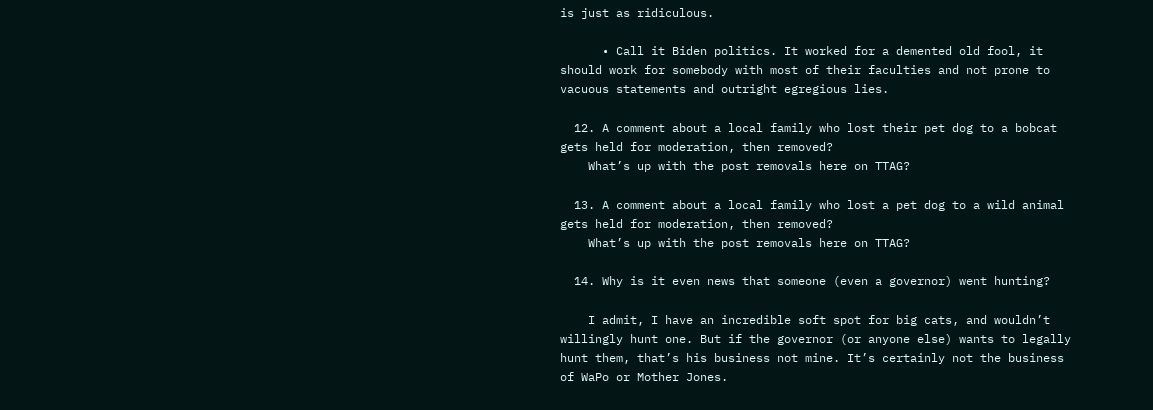is just as ridiculous.

      • Call it Biden politics. It worked for a demented old fool, it should work for somebody with most of their faculties and not prone to vacuous statements and outright egregious lies.

  12. A comment about a local family who lost their pet dog to a bobcat gets held for moderation, then removed?
    What’s up with the post removals here on TTAG?

  13. A comment about a local family who lost a pet dog to a wild animal gets held for moderation, then removed?
    What’s up with the post removals here on TTAG?

  14. Why is it even news that someone (even a governor) went hunting?

    I admit, I have an incredible soft spot for big cats, and wouldn’t willingly hunt one. But if the governor (or anyone else) wants to legally hunt them, that’s his business not mine. It’s certainly not the business of WaPo or Mother Jones.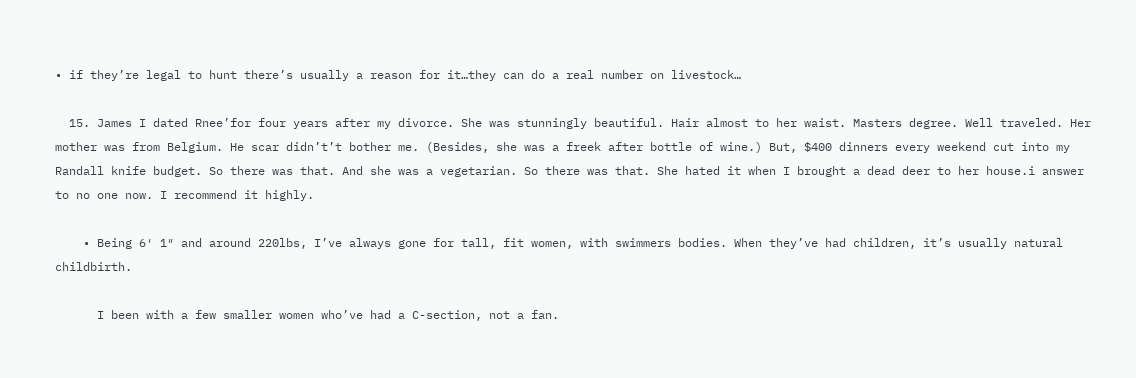• if they’re legal to hunt there’s usually a reason for it…they can do a real number on livestock…

  15. James I dated Rnee’for four years after my divorce. She was stunningly beautiful. Hair almost to her waist. Masters degree. Well traveled. Her mother was from Belgium. He scar didn’t’t bother me. (Besides, she was a freek after bottle of wine.) But, $400 dinners every weekend cut into my Randall knife budget. So there was that. And she was a vegetarian. So there was that. She hated it when I brought a dead deer to her house.i answer to no one now. I recommend it highly.

    • Being 6′ 1″ and around 220lbs, I’ve always gone for tall, fit women, with swimmers bodies. When they’ve had children, it’s usually natural childbirth.

      I been with a few smaller women who’ve had a C-section, not a fan.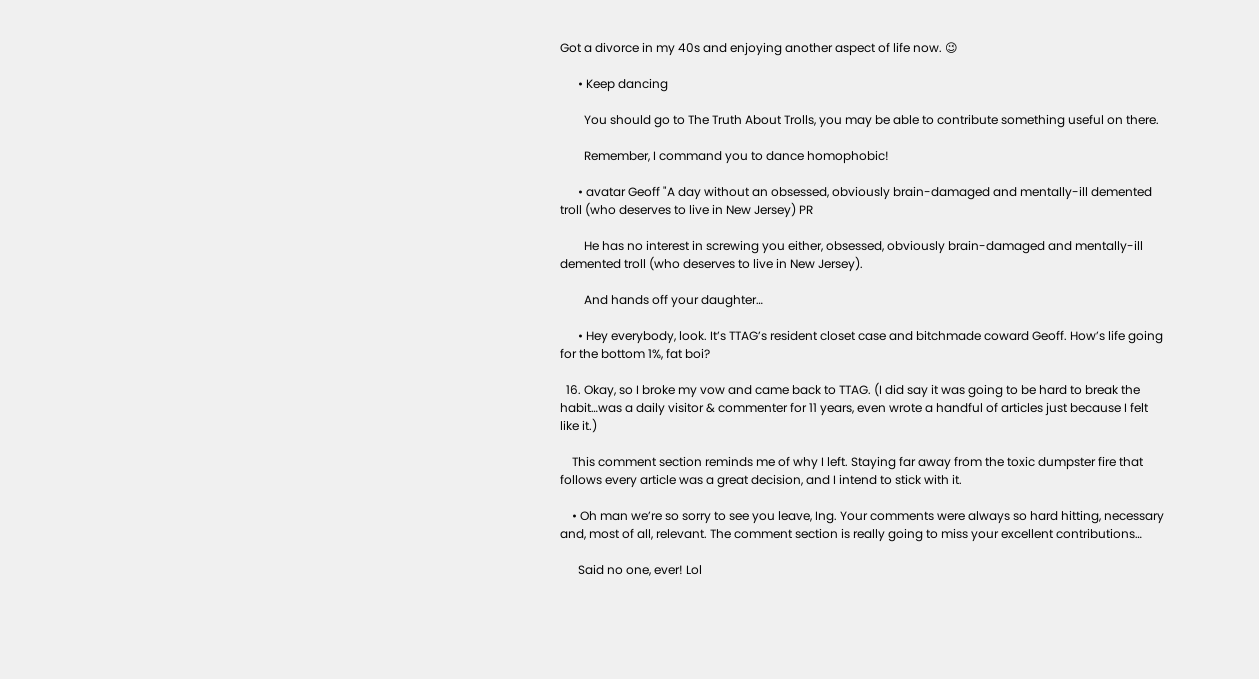Got a divorce in my 40s and enjoying another aspect of life now. 😉

      • Keep dancing

        You should go to The Truth About Trolls, you may be able to contribute something useful on there.

        Remember, I command you to dance homophobic!

      • avatar Geoff "A day without an obsessed, obviously brain-damaged and mentally-ill demented troll (who deserves to live in New Jersey) PR

        He has no interest in screwing you either, obsessed, obviously brain-damaged and mentally-ill demented troll (who deserves to live in New Jersey).

        And hands off your daughter…

      • Hey everybody, look. It’s TTAG’s resident closet case and bitchmade coward Geoff. How’s life going for the bottom 1%, fat boi?

  16. Okay, so I broke my vow and came back to TTAG. (I did say it was going to be hard to break the habit…was a daily visitor & commenter for 11 years, even wrote a handful of articles just because I felt like it.)

    This comment section reminds me of why I left. Staying far away from the toxic dumpster fire that follows every article was a great decision, and I intend to stick with it.

    • Oh man we’re so sorry to see you leave, Ing. Your comments were always so hard hitting, necessary and, most of all, relevant. The comment section is really going to miss your excellent contributions…

      Said no one, ever! Lol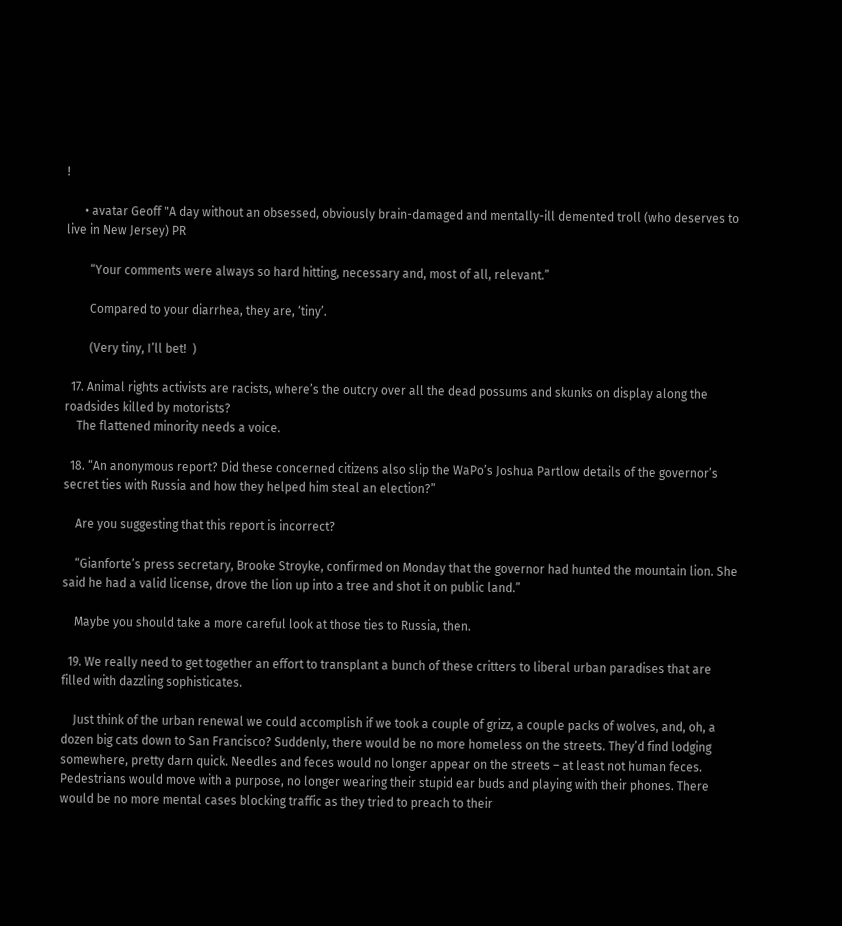!

      • avatar Geoff "A day without an obsessed, obviously brain-damaged and mentally-ill demented troll (who deserves to live in New Jersey) PR

        “Your comments were always so hard hitting, necessary and, most of all, relevant.”

        Compared to your diarrhea, they are, ‘tiny’.

        (Very tiny, I’ll bet!  )

  17. Animal rights activists are racists, where’s the outcry over all the dead possums and skunks on display along the roadsides killed by motorists?
    The flattened minority needs a voice.

  18. “An anonymous report? Did these concerned citizens also slip the WaPo’s Joshua Partlow details of the governor’s secret ties with Russia and how they helped him steal an election?”

    Are you suggesting that this report is incorrect?

    “Gianforte’s press secretary, Brooke Stroyke, confirmed on Monday that the governor had hunted the mountain lion. She said he had a valid license, drove the lion up into a tree and shot it on public land.”

    Maybe you should take a more careful look at those ties to Russia, then.

  19. We really need to get together an effort to transplant a bunch of these critters to liberal urban paradises that are filled with dazzling sophisticates.

    Just think of the urban renewal we could accomplish if we took a couple of grizz, a couple packs of wolves, and, oh, a dozen big cats down to San Francisco? Suddenly, there would be no more homeless on the streets. They’d find lodging somewhere, pretty darn quick. Needles and feces would no longer appear on the streets – at least not human feces. Pedestrians would move with a purpose, no longer wearing their stupid ear buds and playing with their phones. There would be no more mental cases blocking traffic as they tried to preach to their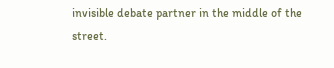invisible debate partner in the middle of the street.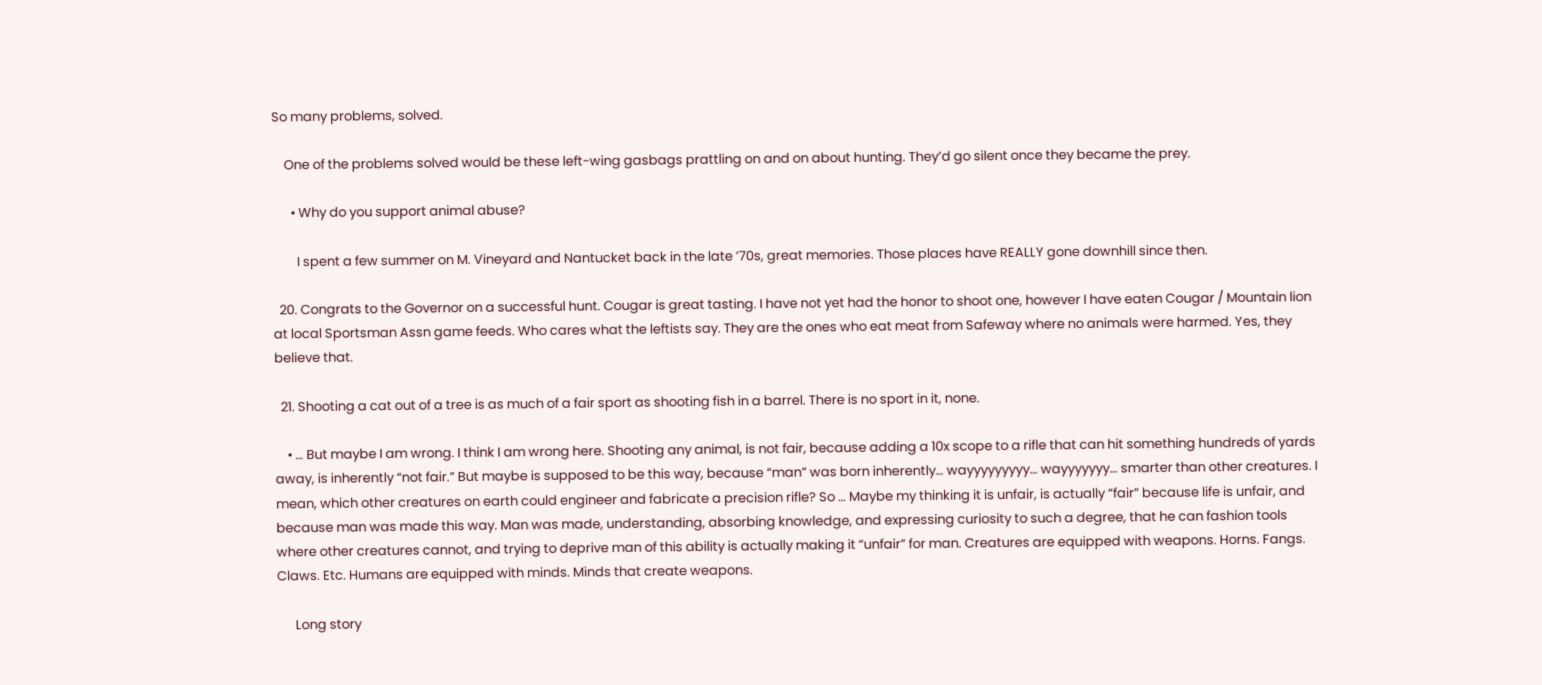So many problems, solved.

    One of the problems solved would be these left-wing gasbags prattling on and on about hunting. They’d go silent once they became the prey.

      • Why do you support animal abuse?

        I spent a few summer on M. Vineyard and Nantucket back in the late ’70s, great memories. Those places have REALLY gone downhill since then.

  20. Congrats to the Governor on a successful hunt. Cougar is great tasting. I have not yet had the honor to shoot one, however I have eaten Cougar / Mountain lion at local Sportsman Assn game feeds. Who cares what the leftists say. They are the ones who eat meat from Safeway where no animals were harmed. Yes, they believe that.

  21. Shooting a cat out of a tree is as much of a fair sport as shooting fish in a barrel. There is no sport in it, none.

    • … But maybe I am wrong. I think I am wrong here. Shooting any animal, is not fair, because adding a 10x scope to a rifle that can hit something hundreds of yards away, is inherently “not fair.” But maybe is supposed to be this way, because “man” was born inherently… wayyyyyyyyy… wayyyyyyy… smarter than other creatures. I mean, which other creatures on earth could engineer and fabricate a precision rifle? So … Maybe my thinking it is unfair, is actually “fair” because life is unfair, and because man was made this way. Man was made, understanding, absorbing knowledge, and expressing curiosity to such a degree, that he can fashion tools where other creatures cannot, and trying to deprive man of this ability is actually making it “unfair” for man. Creatures are equipped with weapons. Horns. Fangs. Claws. Etc. Humans are equipped with minds. Minds that create weapons.

      Long story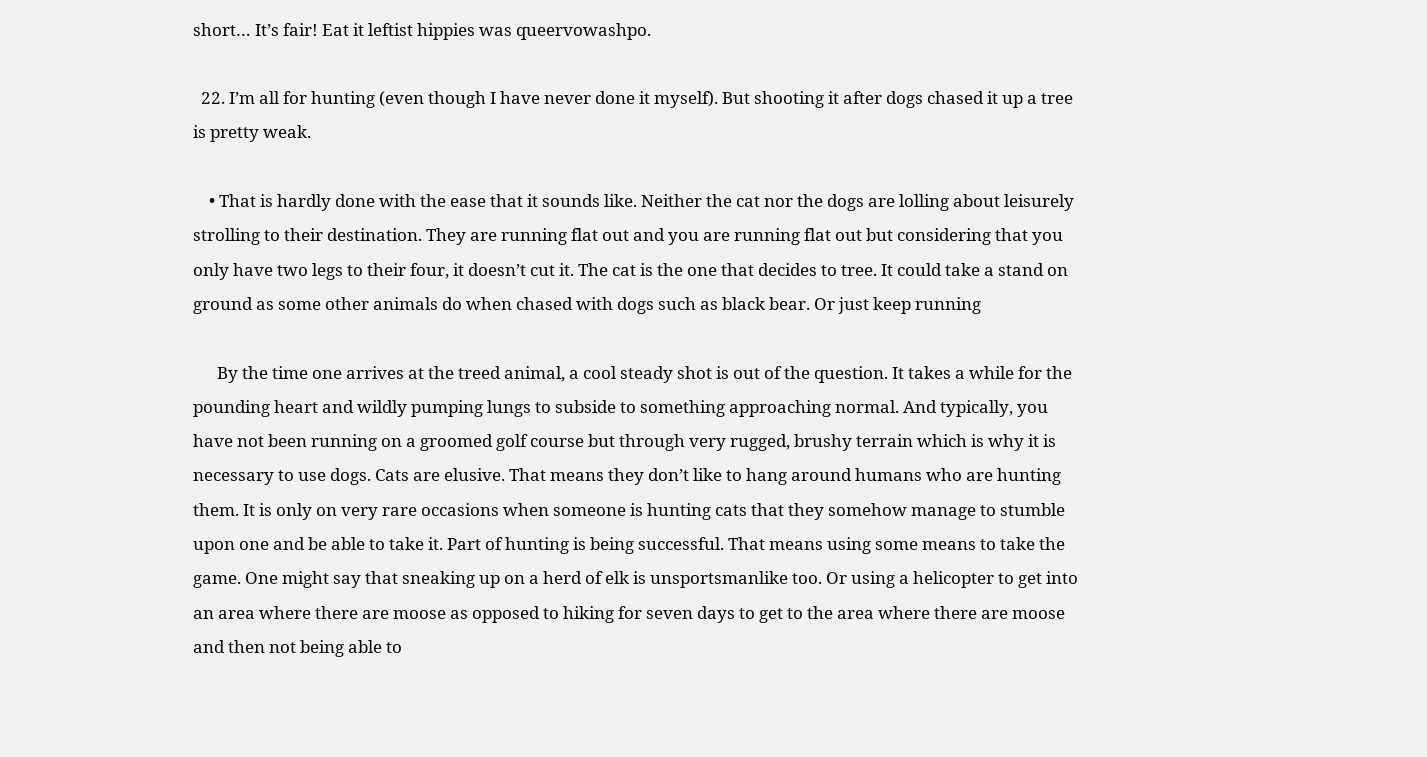short… It’s fair! Eat it leftist hippies was queervowashpo.

  22. I’m all for hunting (even though I have never done it myself). But shooting it after dogs chased it up a tree is pretty weak.

    • That is hardly done with the ease that it sounds like. Neither the cat nor the dogs are lolling about leisurely strolling to their destination. They are running flat out and you are running flat out but considering that you only have two legs to their four, it doesn’t cut it. The cat is the one that decides to tree. It could take a stand on ground as some other animals do when chased with dogs such as black bear. Or just keep running

      By the time one arrives at the treed animal, a cool steady shot is out of the question. It takes a while for the pounding heart and wildly pumping lungs to subside to something approaching normal. And typically, you have not been running on a groomed golf course but through very rugged, brushy terrain which is why it is necessary to use dogs. Cats are elusive. That means they don’t like to hang around humans who are hunting them. It is only on very rare occasions when someone is hunting cats that they somehow manage to stumble upon one and be able to take it. Part of hunting is being successful. That means using some means to take the game. One might say that sneaking up on a herd of elk is unsportsmanlike too. Or using a helicopter to get into an area where there are moose as opposed to hiking for seven days to get to the area where there are moose and then not being able to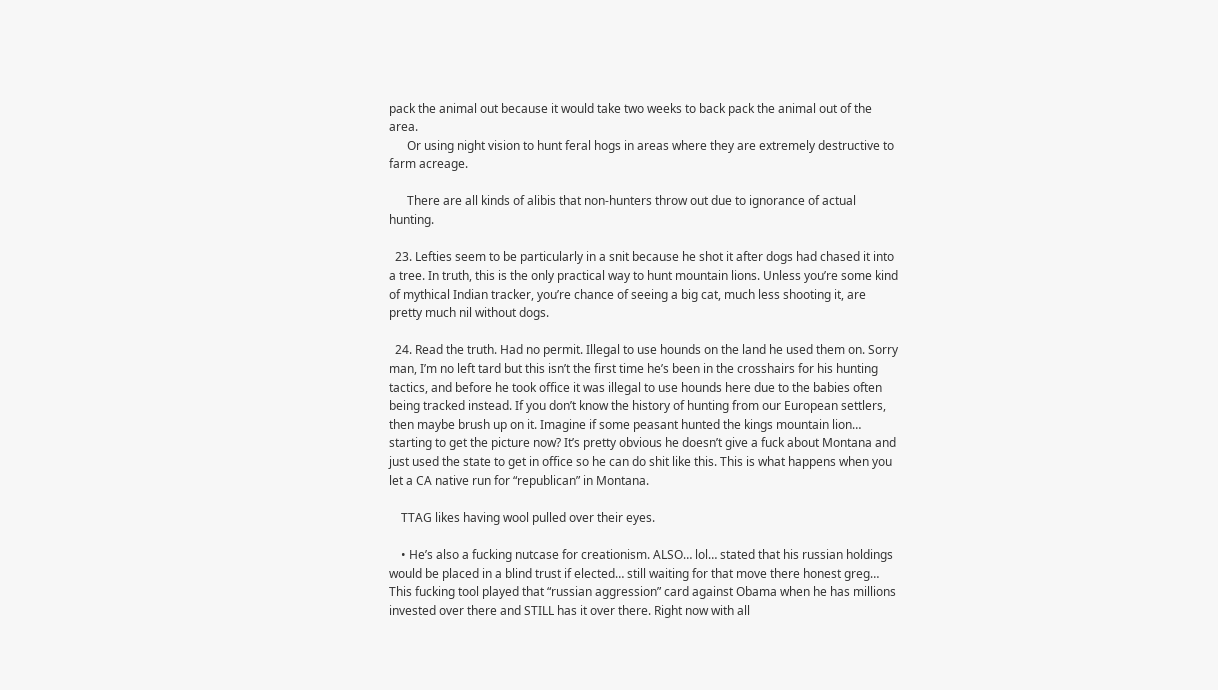pack the animal out because it would take two weeks to back pack the animal out of the area.
      Or using night vision to hunt feral hogs in areas where they are extremely destructive to farm acreage.

      There are all kinds of alibis that non-hunters throw out due to ignorance of actual hunting.

  23. Lefties seem to be particularly in a snit because he shot it after dogs had chased it into a tree. In truth, this is the only practical way to hunt mountain lions. Unless you’re some kind of mythical Indian tracker, you’re chance of seeing a big cat, much less shooting it, are pretty much nil without dogs.

  24. Read the truth. Had no permit. Illegal to use hounds on the land he used them on. Sorry man, I’m no left tard but this isn’t the first time he’s been in the crosshairs for his hunting tactics, and before he took office it was illegal to use hounds here due to the babies often being tracked instead. If you don’t know the history of hunting from our European settlers, then maybe brush up on it. Imagine if some peasant hunted the kings mountain lion… starting to get the picture now? It’s pretty obvious he doesn’t give a fuck about Montana and just used the state to get in office so he can do shit like this. This is what happens when you let a CA native run for “republican” in Montana.

    TTAG likes having wool pulled over their eyes.

    • He’s also a fucking nutcase for creationism. ALSO… lol… stated that his russian holdings would be placed in a blind trust if elected… still waiting for that move there honest greg… This fucking tool played that “russian aggression” card against Obama when he has millions invested over there and STILL has it over there. Right now with all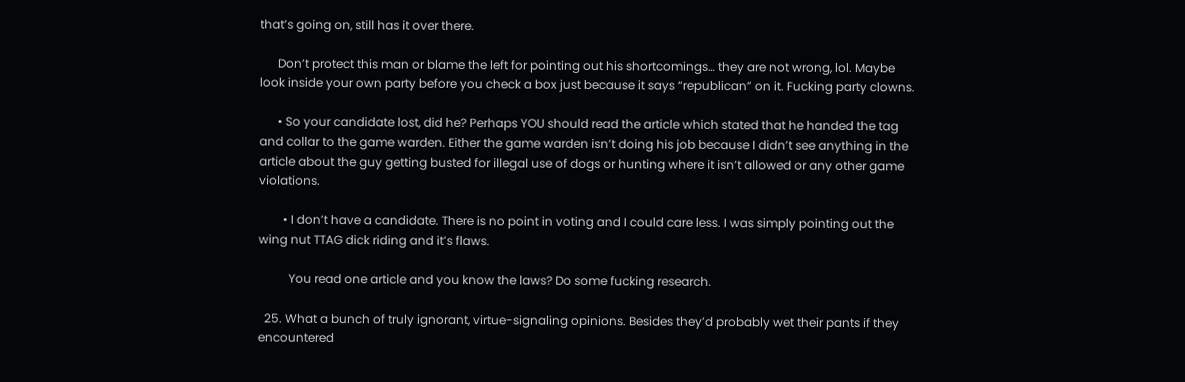that’s going on, still has it over there.

      Don’t protect this man or blame the left for pointing out his shortcomings… they are not wrong, lol. Maybe look inside your own party before you check a box just because it says “republican” on it. Fucking party clowns.

      • So your candidate lost, did he? Perhaps YOU should read the article which stated that he handed the tag and collar to the game warden. Either the game warden isn’t doing his job because I didn’t see anything in the article about the guy getting busted for illegal use of dogs or hunting where it isn’t allowed or any other game violations.

        • I don’t have a candidate. There is no point in voting and I could care less. I was simply pointing out the wing nut TTAG dick riding and it’s flaws.

          You read one article and you know the laws? Do some fucking research.

  25. What a bunch of truly ignorant, virtue-signaling opinions. Besides they’d probably wet their pants if they encountered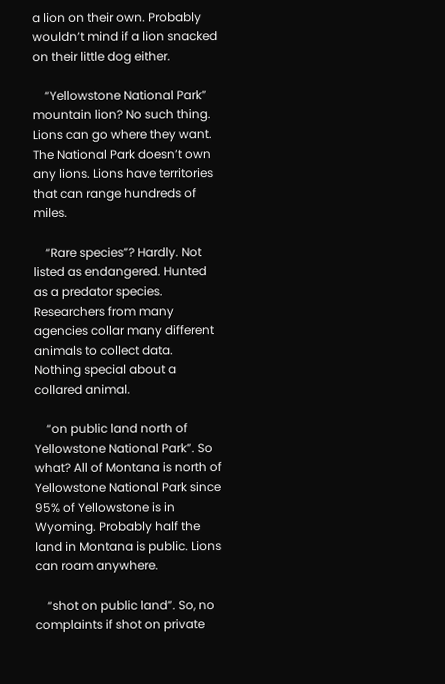a lion on their own. Probably wouldn’t mind if a lion snacked on their little dog either.

    “Yellowstone National Park” mountain lion? No such thing. Lions can go where they want. The National Park doesn’t own any lions. Lions have territories that can range hundreds of miles.

    “Rare species”? Hardly. Not listed as endangered. Hunted as a predator species. Researchers from many agencies collar many different animals to collect data. Nothing special about a collared animal.

    “on public land north of Yellowstone National Park”. So what? All of Montana is north of Yellowstone National Park since 95% of Yellowstone is in Wyoming. Probably half the land in Montana is public. Lions can roam anywhere.

    “shot on public land”. So, no complaints if shot on private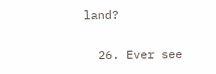land?

  26. Ever see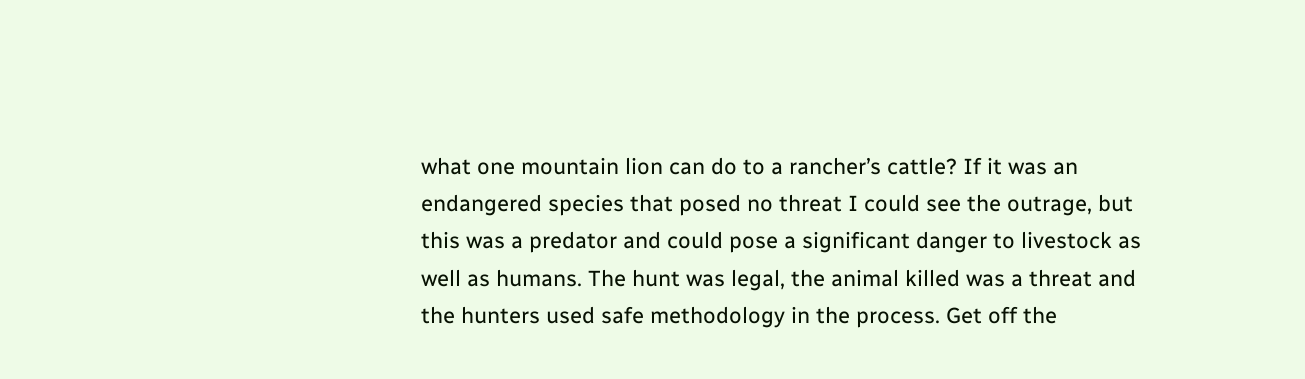what one mountain lion can do to a rancher’s cattle? If it was an endangered species that posed no threat I could see the outrage, but this was a predator and could pose a significant danger to livestock as well as humans. The hunt was legal, the animal killed was a threat and the hunters used safe methodology in the process. Get off the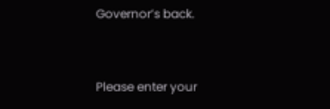Governor’s back.


Please enter your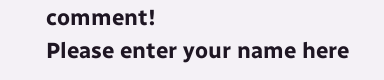comment!
Please enter your name here